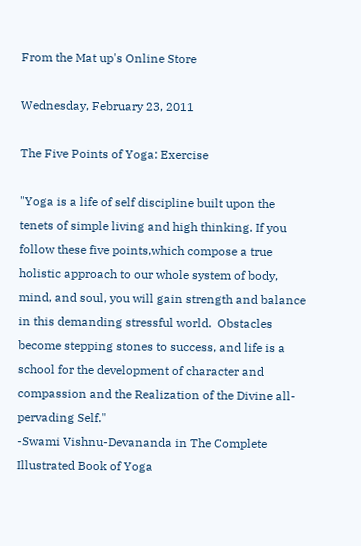From the Mat up's Online Store

Wednesday, February 23, 2011

The Five Points of Yoga: Exercise

"Yoga is a life of self discipline built upon the tenets of simple living and high thinking. If you follow these five points,which compose a true holistic approach to our whole system of body, mind, and soul, you will gain strength and balance in this demanding stressful world.  Obstacles become stepping stones to success, and life is a school for the development of character and compassion and the Realization of the Divine all-pervading Self."
-Swami Vishnu-Devananda in The Complete Illustrated Book of Yoga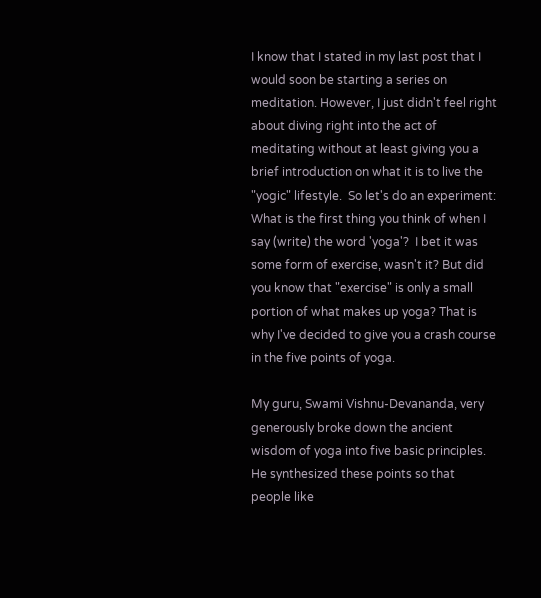I know that I stated in my last post that I would soon be starting a series on meditation. However, I just didn't feel right about diving right into the act of meditating without at least giving you a brief introduction on what it is to live the "yogic" lifestyle.  So let's do an experiment:  What is the first thing you think of when I say (write) the word 'yoga'?  I bet it was some form of exercise, wasn't it? But did you know that "exercise" is only a small portion of what makes up yoga? That is why I've decided to give you a crash course in the five points of yoga.

My guru, Swami Vishnu-Devananda, very generously broke down the ancient wisdom of yoga into five basic principles.  He synthesized these points so that people like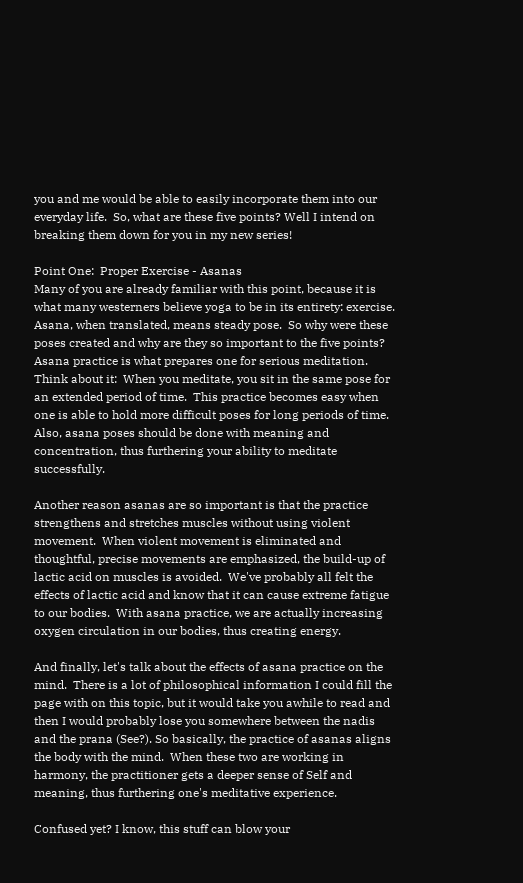you and me would be able to easily incorporate them into our everyday life.  So, what are these five points? Well I intend on breaking them down for you in my new series!

Point One:  Proper Exercise - Asanas
Many of you are already familiar with this point, because it is what many westerners believe yoga to be in its entirety: exercise.  Asana, when translated, means steady pose.  So why were these poses created and why are they so important to the five points? Asana practice is what prepares one for serious meditation. Think about it:  When you meditate, you sit in the same pose for an extended period of time.  This practice becomes easy when one is able to hold more difficult poses for long periods of time.  Also, asana poses should be done with meaning and concentration, thus furthering your ability to meditate successfully.

Another reason asanas are so important is that the practice strengthens and stretches muscles without using violent movement.  When violent movement is eliminated and thoughtful, precise movements are emphasized, the build-up of lactic acid on muscles is avoided.  We've probably all felt the effects of lactic acid and know that it can cause extreme fatigue to our bodies.  With asana practice, we are actually increasing oxygen circulation in our bodies, thus creating energy.

And finally, let's talk about the effects of asana practice on the mind.  There is a lot of philosophical information I could fill the page with on this topic, but it would take you awhile to read and then I would probably lose you somewhere between the nadis and the prana (See?). So basically, the practice of asanas aligns the body with the mind.  When these two are working in harmony, the practitioner gets a deeper sense of Self and meaning, thus furthering one's meditative experience.

Confused yet? I know, this stuff can blow your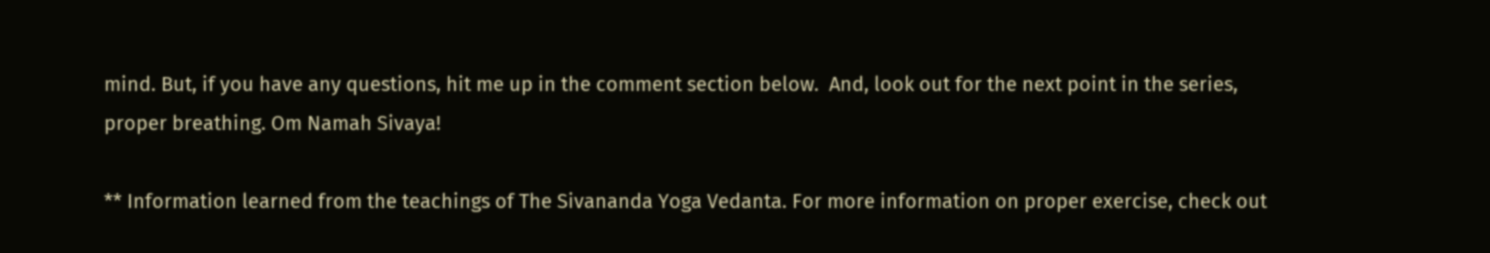mind. But, if you have any questions, hit me up in the comment section below.  And, look out for the next point in the series, proper breathing. Om Namah Sivaya!

** Information learned from the teachings of The Sivananda Yoga Vedanta. For more information on proper exercise, check out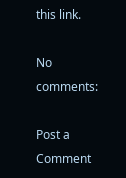this link.

No comments:

Post a Comment